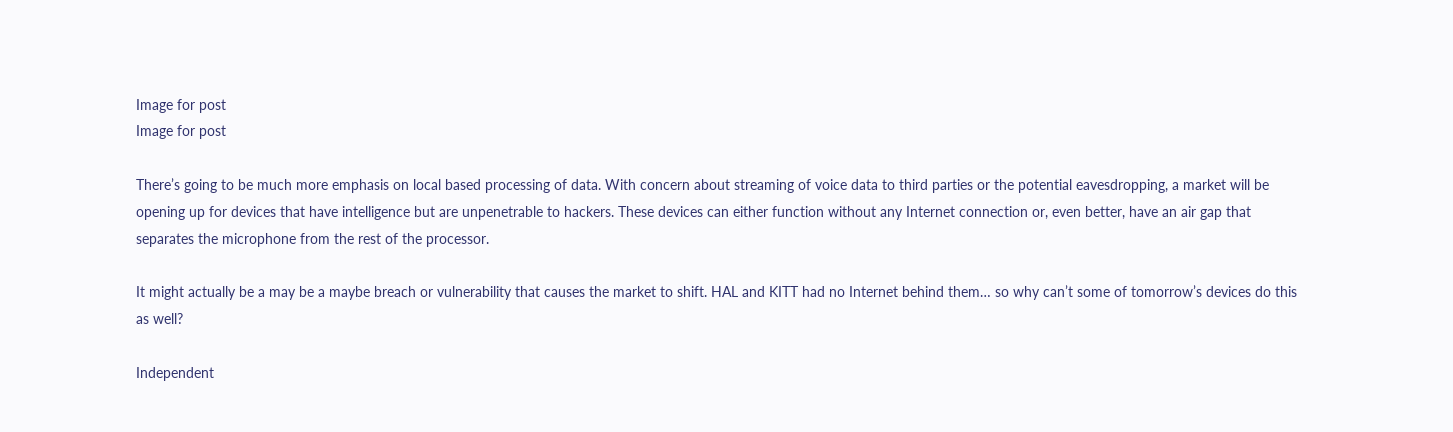Image for post
Image for post

There’s going to be much more emphasis on local based processing of data. With concern about streaming of voice data to third parties or the potential eavesdropping, a market will be opening up for devices that have intelligence but are unpenetrable to hackers. These devices can either function without any Internet connection or, even better, have an air gap that separates the microphone from the rest of the processor.

It might actually be a may be a maybe breach or vulnerability that causes the market to shift. HAL and KITT had no Internet behind them… so why can’t some of tomorrow’s devices do this as well?

Independent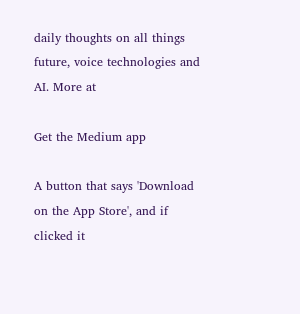daily thoughts on all things future, voice technologies and AI. More at

Get the Medium app

A button that says 'Download on the App Store', and if clicked it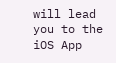will lead you to the iOS App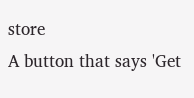store
A button that says 'Get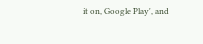it on, Google Play', and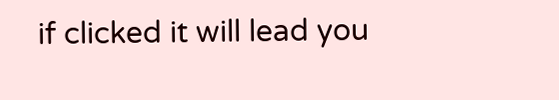if clicked it will lead you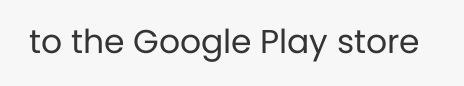to the Google Play store